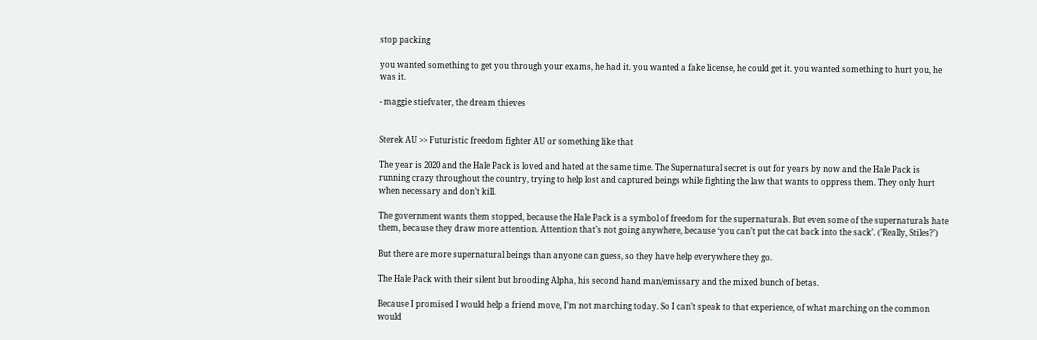stop packing

you wanted something to get you through your exams, he had it. you wanted a fake license, he could get it. you wanted something to hurt you, he was it.

- maggie stiefvater, the dream thieves


Sterek AU >> Futuristic freedom fighter AU or something like that

The year is 2020 and the Hale Pack is loved and hated at the same time. The Supernatural secret is out for years by now and the Hale Pack is running crazy throughout the country, trying to help lost and captured beings while fighting the law that wants to oppress them. They only hurt when necessary and don’t kill.

The government wants them stopped, because the Hale Pack is a symbol of freedom for the supernaturals. But even some of the supernaturals hate them, because they draw more attention. Attention that’s not going anywhere, because ‘you can’t put the cat back into the sack’. (’Really, Stiles?’)

But there are more supernatural beings than anyone can guess, so they have help everywhere they go.

The Hale Pack with their silent but brooding Alpha, his second hand man/emissary and the mixed bunch of betas.

Because I promised I would help a friend move, I’m not marching today. So I can’t speak to that experience, of what marching on the common would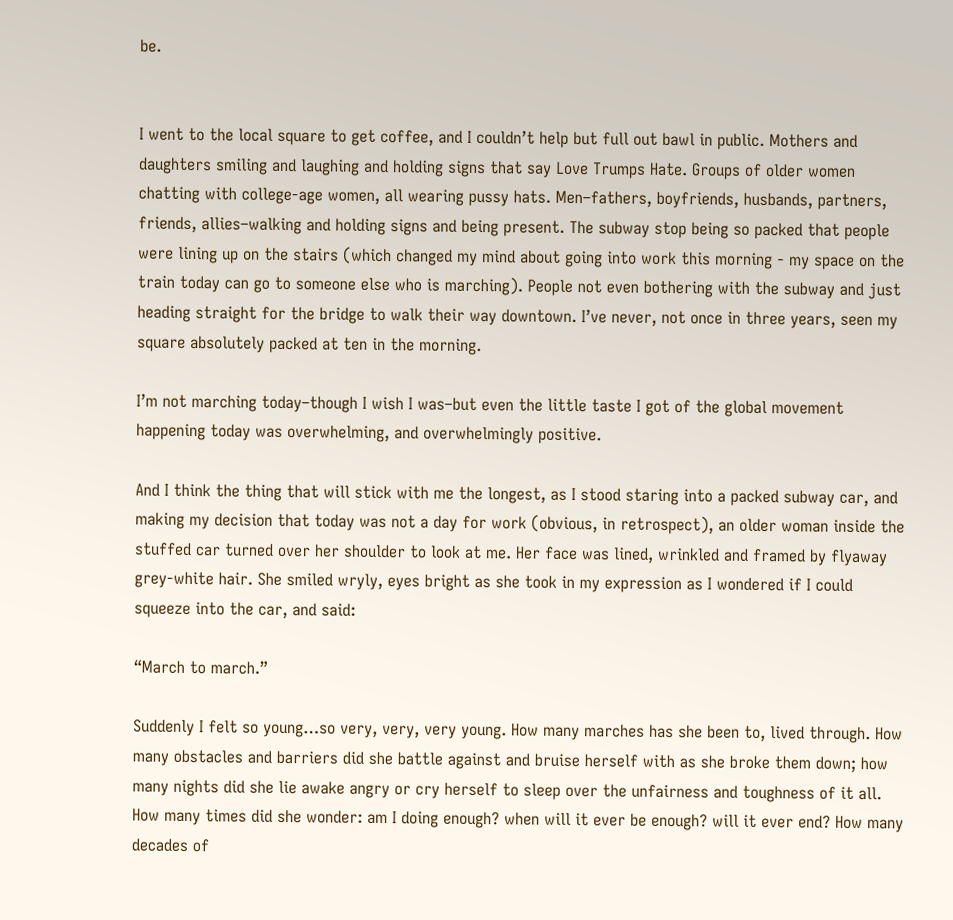be.


I went to the local square to get coffee, and I couldn’t help but full out bawl in public. Mothers and daughters smiling and laughing and holding signs that say Love Trumps Hate. Groups of older women chatting with college-age women, all wearing pussy hats. Men–fathers, boyfriends, husbands, partners, friends, allies–walking and holding signs and being present. The subway stop being so packed that people were lining up on the stairs (which changed my mind about going into work this morning - my space on the train today can go to someone else who is marching). People not even bothering with the subway and just heading straight for the bridge to walk their way downtown. I’ve never, not once in three years, seen my square absolutely packed at ten in the morning.

I’m not marching today–though I wish I was–but even the little taste I got of the global movement happening today was overwhelming, and overwhelmingly positive.

And I think the thing that will stick with me the longest, as I stood staring into a packed subway car, and making my decision that today was not a day for work (obvious, in retrospect), an older woman inside the stuffed car turned over her shoulder to look at me. Her face was lined, wrinkled and framed by flyaway grey-white hair. She smiled wryly, eyes bright as she took in my expression as I wondered if I could squeeze into the car, and said:

“March to march.”

Suddenly I felt so young…so very, very, very young. How many marches has she been to, lived through. How many obstacles and barriers did she battle against and bruise herself with as she broke them down; how many nights did she lie awake angry or cry herself to sleep over the unfairness and toughness of it all. How many times did she wonder: am I doing enough? when will it ever be enough? will it ever end? How many decades of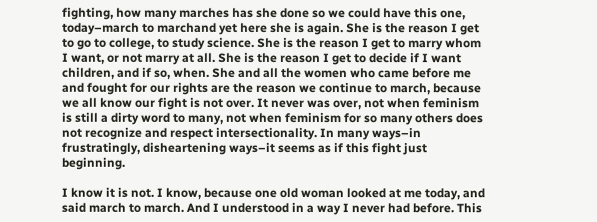fighting, how many marches has she done so we could have this one, today–march to marchand yet here she is again. She is the reason I get to go to college, to study science. She is the reason I get to marry whom I want, or not marry at all. She is the reason I get to decide if I want children, and if so, when. She and all the women who came before me and fought for our rights are the reason we continue to march, because we all know our fight is not over. It never was over, not when feminism is still a dirty word to many, not when feminism for so many others does not recognize and respect intersectionality. In many ways–in frustratingly, disheartening ways–it seems as if this fight just beginning.

I know it is not. I know, because one old woman looked at me today, and said march to march. And I understood in a way I never had before. This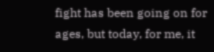fight has been going on for ages, but today, for me, it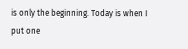is only the beginning. Today is when I put one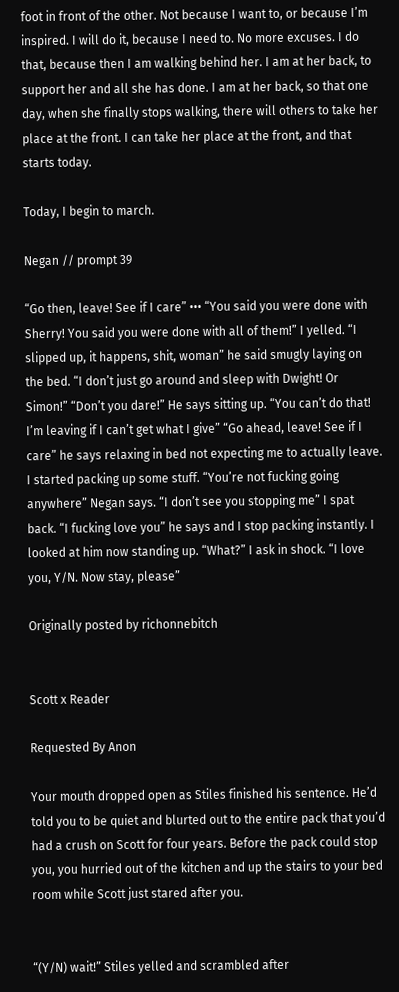foot in front of the other. Not because I want to, or because I’m inspired. I will do it, because I need to. No more excuses. I do that, because then I am walking behind her. I am at her back, to support her and all she has done. I am at her back, so that one day, when she finally stops walking, there will others to take her place at the front. I can take her place at the front, and that starts today.

Today, I begin to march.

Negan // prompt 39

“Go then, leave! See if I care” ••• “You said you were done with Sherry! You said you were done with all of them!” I yelled. “I slipped up, it happens, shit, woman” he said smugly laying on the bed. “I don’t just go around and sleep with Dwight! Or Simon!” “Don’t you dare!” He says sitting up. “You can’t do that! I’m leaving if I can’t get what I give” “Go ahead, leave! See if I care” he says relaxing in bed not expecting me to actually leave. I started packing up some stuff. “You’re not fucking going anywhere” Negan says. “I don’t see you stopping me” I spat back. “I fucking love you” he says and I stop packing instantly. I looked at him now standing up. “What?” I ask in shock. “I love you, Y/N. Now stay, please”

Originally posted by richonnebitch


Scott x Reader

Requested By Anon

Your mouth dropped open as Stiles finished his sentence. He’d told you to be quiet and blurted out to the entire pack that you’d had a crush on Scott for four years. Before the pack could stop you, you hurried out of the kitchen and up the stairs to your bed room while Scott just stared after you.


“(Y/N) wait!” Stiles yelled and scrambled after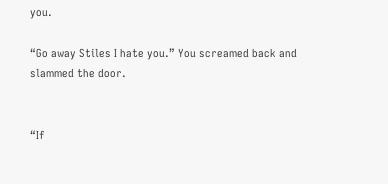you.

“Go away Stiles I hate you.” You screamed back and slammed the door.


“If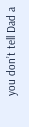you don’t tell Dad a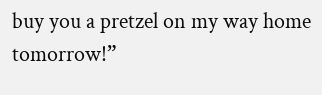buy you a pretzel on my way home tomorrow!”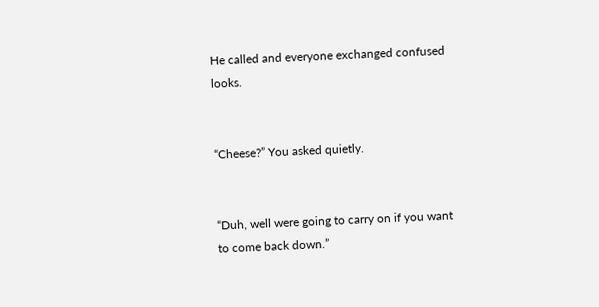He called and everyone exchanged confused looks.


“Cheese?” You asked quietly.


“Duh, well were going to carry on if you want to come back down.”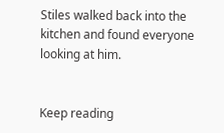Stiles walked back into the kitchen and found everyone looking at him.


Keep reading